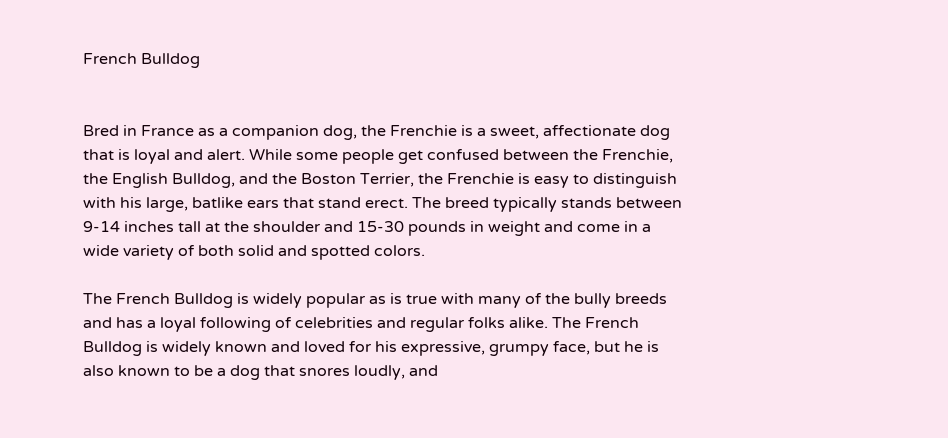French Bulldog


Bred in France as a companion dog, the Frenchie is a sweet, affectionate dog that is loyal and alert. While some people get confused between the Frenchie, the English Bulldog, and the Boston Terrier, the Frenchie is easy to distinguish with his large, batlike ears that stand erect. The breed typically stands between 9-14 inches tall at the shoulder and 15-30 pounds in weight and come in a wide variety of both solid and spotted colors.

The French Bulldog is widely popular as is true with many of the bully breeds and has a loyal following of celebrities and regular folks alike. The French Bulldog is widely known and loved for his expressive, grumpy face, but he is also known to be a dog that snores loudly, and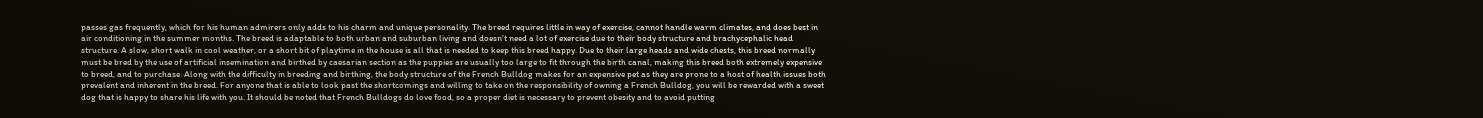passes gas frequently, which for his human admirers only adds to his charm and unique personality. The breed requires little in way of exercise, cannot handle warm climates, and does best in air conditioning in the summer months. The breed is adaptable to both urban and suburban living and doesn’t need a lot of exercise due to their body structure and brachycephalic head structure. A slow, short walk in cool weather, or a short bit of playtime in the house is all that is needed to keep this breed happy. Due to their large heads and wide chests, this breed normally must be bred by the use of artificial insemination and birthed by caesarian section as the puppies are usually too large to fit through the birth canal, making this breed both extremely expensive to breed, and to purchase. Along with the difficulty in breeding and birthing, the body structure of the French Bulldog makes for an expensive pet as they are prone to a host of health issues both prevalent and inherent in the breed. For anyone that is able to look past the shortcomings and willing to take on the responsibility of owning a French Bulldog, you will be rewarded with a sweet dog that is happy to share his life with you. It should be noted that French Bulldogs do love food, so a proper diet is necessary to prevent obesity and to avoid putting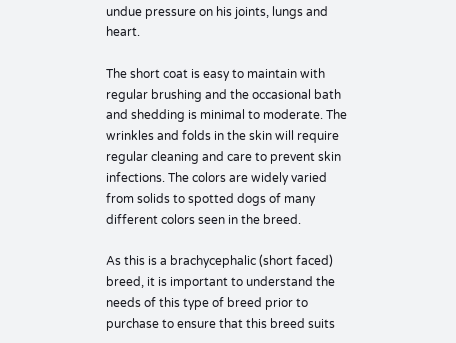undue pressure on his joints, lungs and heart.

The short coat is easy to maintain with regular brushing and the occasional bath and shedding is minimal to moderate. The wrinkles and folds in the skin will require regular cleaning and care to prevent skin infections. The colors are widely varied from solids to spotted dogs of many different colors seen in the breed.

As this is a brachycephalic (short faced) breed, it is important to understand the needs of this type of breed prior to purchase to ensure that this breed suits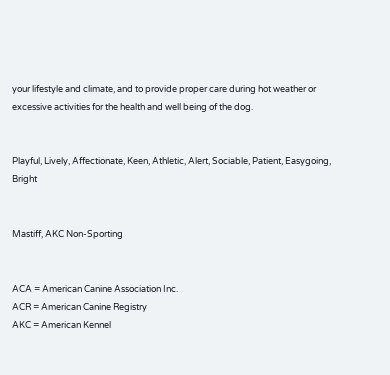your lifestyle and climate, and to provide proper care during hot weather or excessive activities for the health and well being of the dog.


Playful, Lively, Affectionate, Keen, Athletic, Alert, Sociable, Patient, Easygoing, Bright


Mastiff, AKC Non-Sporting


ACA = American Canine Association Inc.
ACR = American Canine Registry
AKC = American Kennel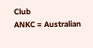Club
ANKC = Australian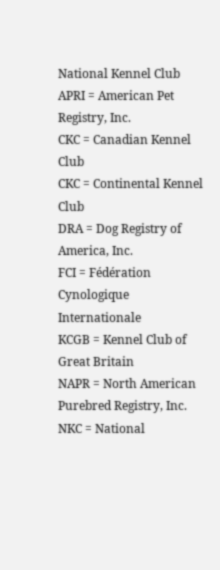National Kennel Club
APRI = American Pet Registry, Inc.
CKC = Canadian Kennel Club
CKC = Continental Kennel Club
DRA = Dog Registry of America, Inc.
FCI = Fédération Cynologique Internationale
KCGB = Kennel Club of Great Britain
NAPR = North American Purebred Registry, Inc.
NKC = National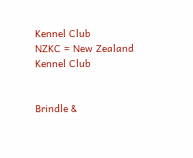Kennel Club
NZKC = New Zealand Kennel Club


Brindle &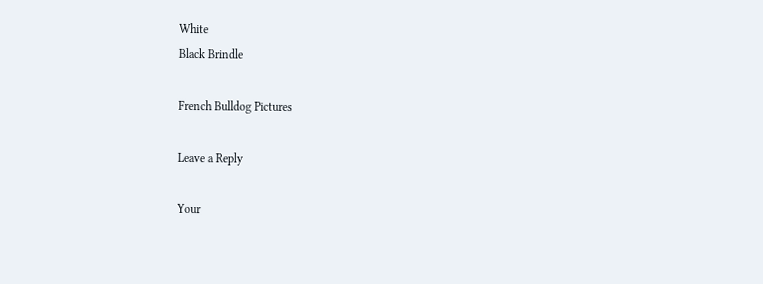White
Black Brindle

French Bulldog Pictures

Leave a Reply

Your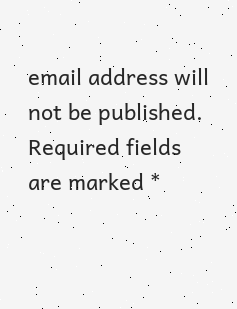email address will not be published. Required fields are marked *